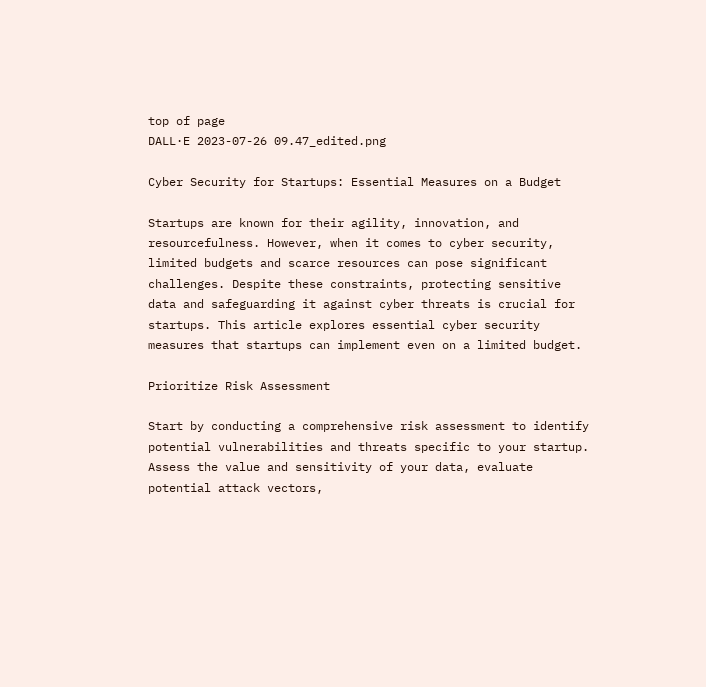top of page
DALL·E 2023-07-26 09.47_edited.png

Cyber Security for Startups: Essential Measures on a Budget

Startups are known for their agility, innovation, and resourcefulness. However, when it comes to cyber security, limited budgets and scarce resources can pose significant challenges. Despite these constraints, protecting sensitive data and safeguarding it against cyber threats is crucial for startups. This article explores essential cyber security measures that startups can implement even on a limited budget.

Prioritize Risk Assessment

Start by conducting a comprehensive risk assessment to identify potential vulnerabilities and threats specific to your startup. Assess the value and sensitivity of your data, evaluate potential attack vectors,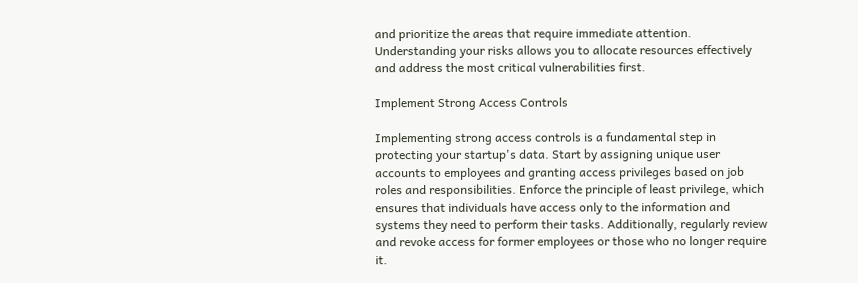and prioritize the areas that require immediate attention. Understanding your risks allows you to allocate resources effectively and address the most critical vulnerabilities first.

Implement Strong Access Controls

Implementing strong access controls is a fundamental step in protecting your startup's data. Start by assigning unique user accounts to employees and granting access privileges based on job roles and responsibilities. Enforce the principle of least privilege, which ensures that individuals have access only to the information and systems they need to perform their tasks. Additionally, regularly review and revoke access for former employees or those who no longer require it.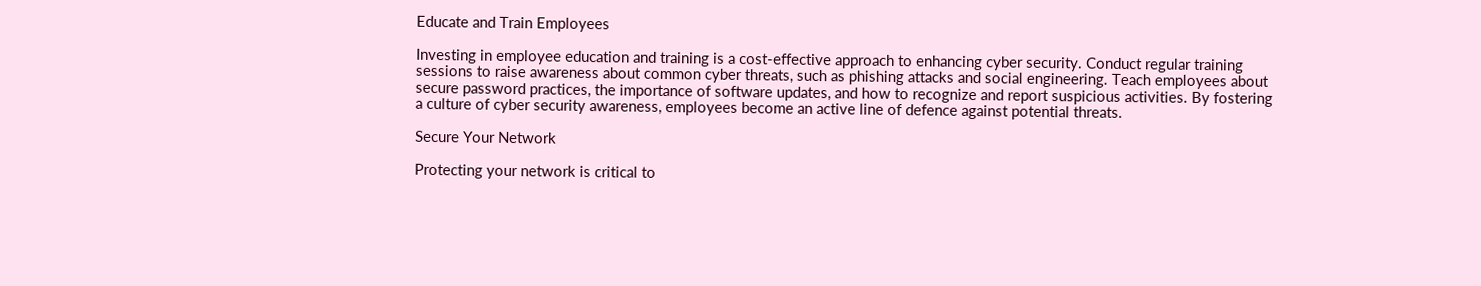Educate and Train Employees

Investing in employee education and training is a cost-effective approach to enhancing cyber security. Conduct regular training sessions to raise awareness about common cyber threats, such as phishing attacks and social engineering. Teach employees about secure password practices, the importance of software updates, and how to recognize and report suspicious activities. By fostering a culture of cyber security awareness, employees become an active line of defence against potential threats.

Secure Your Network

Protecting your network is critical to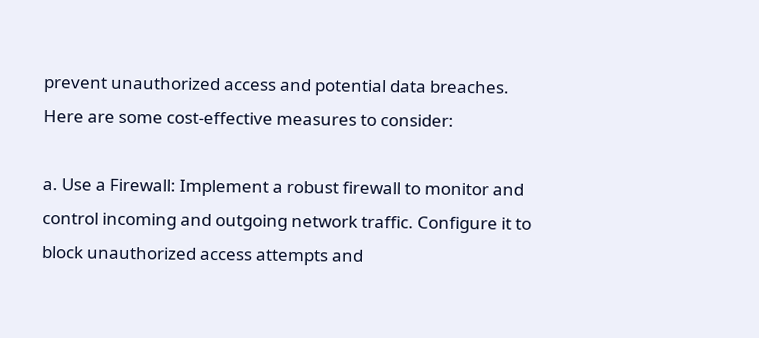prevent unauthorized access and potential data breaches. Here are some cost-effective measures to consider:

a. Use a Firewall: Implement a robust firewall to monitor and control incoming and outgoing network traffic. Configure it to block unauthorized access attempts and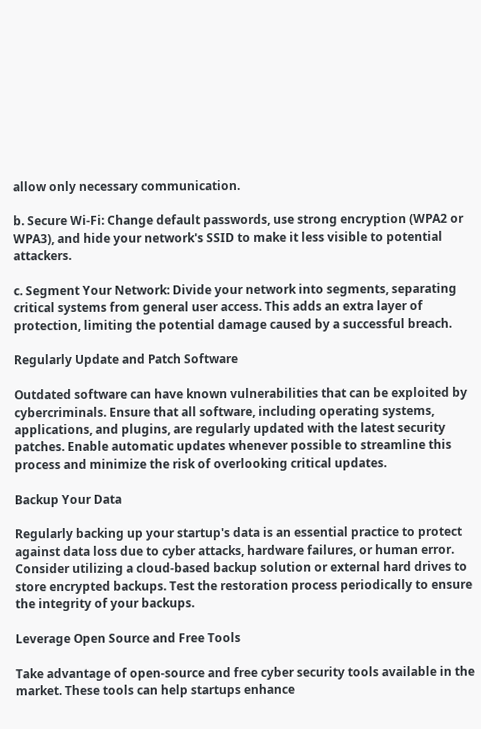allow only necessary communication.

b. Secure Wi-Fi: Change default passwords, use strong encryption (WPA2 or WPA3), and hide your network's SSID to make it less visible to potential attackers.

c. Segment Your Network: Divide your network into segments, separating critical systems from general user access. This adds an extra layer of protection, limiting the potential damage caused by a successful breach.

Regularly Update and Patch Software

Outdated software can have known vulnerabilities that can be exploited by cybercriminals. Ensure that all software, including operating systems, applications, and plugins, are regularly updated with the latest security patches. Enable automatic updates whenever possible to streamline this process and minimize the risk of overlooking critical updates.

Backup Your Data

Regularly backing up your startup's data is an essential practice to protect against data loss due to cyber attacks, hardware failures, or human error. Consider utilizing a cloud-based backup solution or external hard drives to store encrypted backups. Test the restoration process periodically to ensure the integrity of your backups.

Leverage Open Source and Free Tools

Take advantage of open-source and free cyber security tools available in the market. These tools can help startups enhance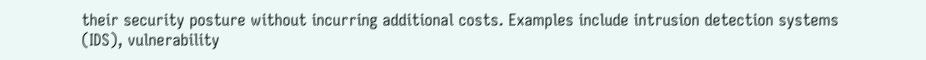their security posture without incurring additional costs. Examples include intrusion detection systems (IDS), vulnerability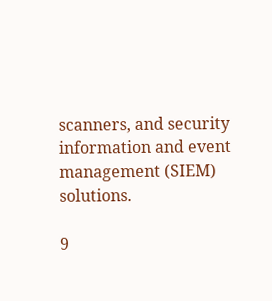scanners, and security information and event management (SIEM) solutions.

9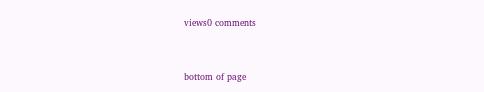views0 comments


bottom of page